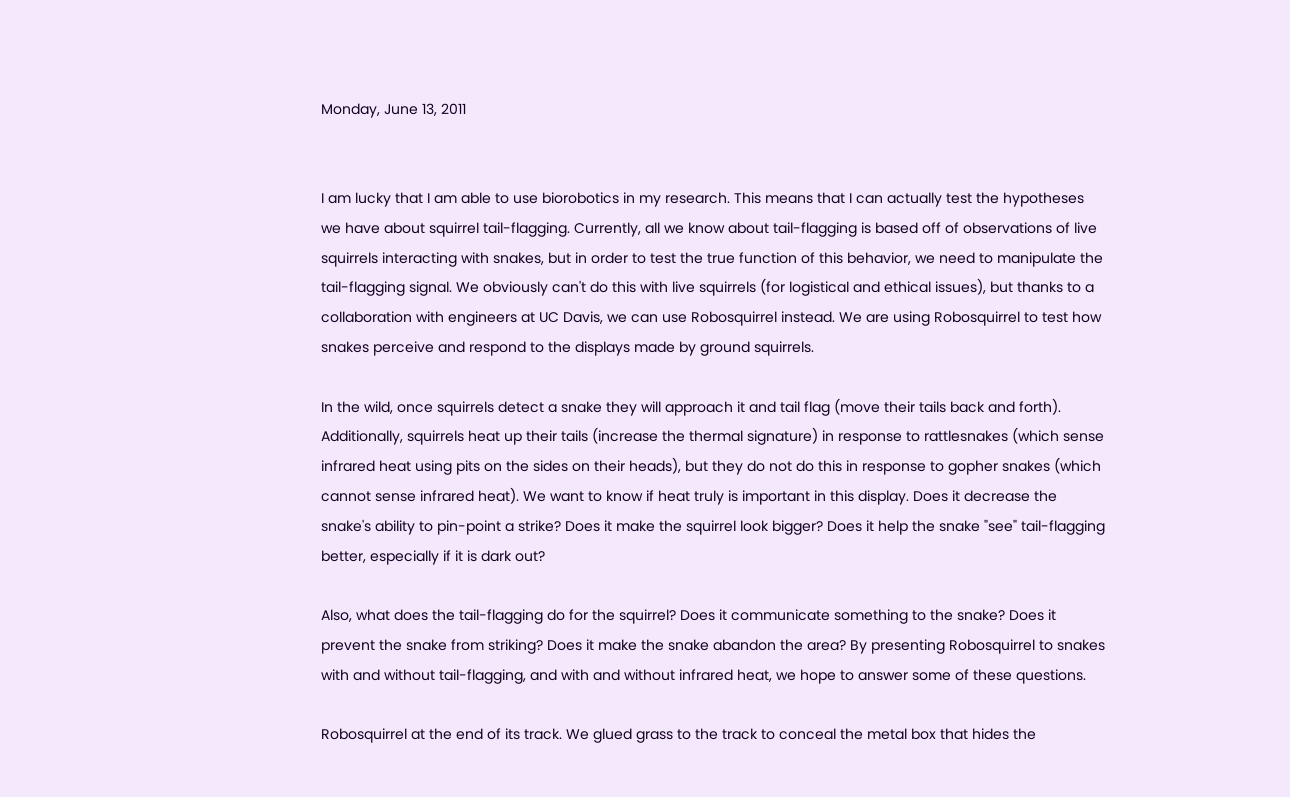Monday, June 13, 2011


I am lucky that I am able to use biorobotics in my research. This means that I can actually test the hypotheses we have about squirrel tail-flagging. Currently, all we know about tail-flagging is based off of observations of live squirrels interacting with snakes, but in order to test the true function of this behavior, we need to manipulate the tail-flagging signal. We obviously can't do this with live squirrels (for logistical and ethical issues), but thanks to a collaboration with engineers at UC Davis, we can use Robosquirrel instead. We are using Robosquirrel to test how snakes perceive and respond to the displays made by ground squirrels.

In the wild, once squirrels detect a snake they will approach it and tail flag (move their tails back and forth). Additionally, squirrels heat up their tails (increase the thermal signature) in response to rattlesnakes (which sense infrared heat using pits on the sides on their heads), but they do not do this in response to gopher snakes (which cannot sense infrared heat). We want to know if heat truly is important in this display. Does it decrease the snake's ability to pin-point a strike? Does it make the squirrel look bigger? Does it help the snake "see" tail-flagging better, especially if it is dark out?

Also, what does the tail-flagging do for the squirrel? Does it communicate something to the snake? Does it prevent the snake from striking? Does it make the snake abandon the area? By presenting Robosquirrel to snakes with and without tail-flagging, and with and without infrared heat, we hope to answer some of these questions.

Robosquirrel at the end of its track. We glued grass to the track to conceal the metal box that hides the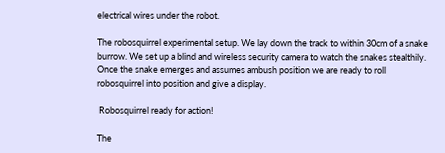electrical wires under the robot.

The robosquirrel experimental setup. We lay down the track to within 30cm of a snake burrow. We set up a blind and wireless security camera to watch the snakes stealthily. Once the snake emerges and assumes ambush position we are ready to roll robosquirrel into position and give a display.

 Robosquirrel ready for action!

The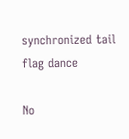synchronized tail flag dance

No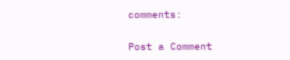comments:

Post a Comment